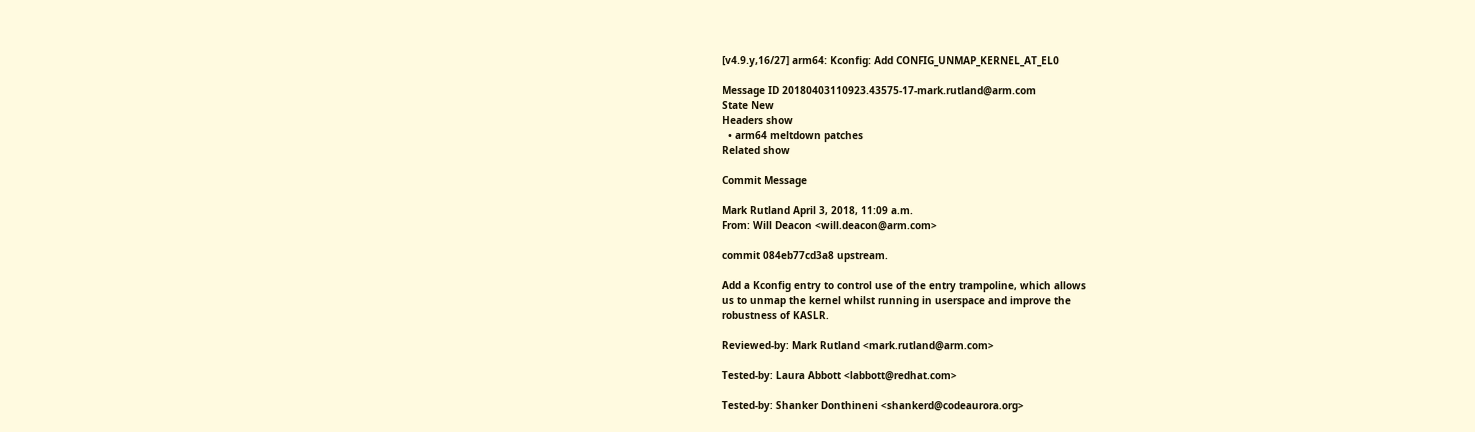[v4.9.y,16/27] arm64: Kconfig: Add CONFIG_UNMAP_KERNEL_AT_EL0

Message ID 20180403110923.43575-17-mark.rutland@arm.com
State New
Headers show
  • arm64 meltdown patches
Related show

Commit Message

Mark Rutland April 3, 2018, 11:09 a.m.
From: Will Deacon <will.deacon@arm.com>

commit 084eb77cd3a8 upstream.

Add a Kconfig entry to control use of the entry trampoline, which allows
us to unmap the kernel whilst running in userspace and improve the
robustness of KASLR.

Reviewed-by: Mark Rutland <mark.rutland@arm.com>

Tested-by: Laura Abbott <labbott@redhat.com>

Tested-by: Shanker Donthineni <shankerd@codeaurora.org>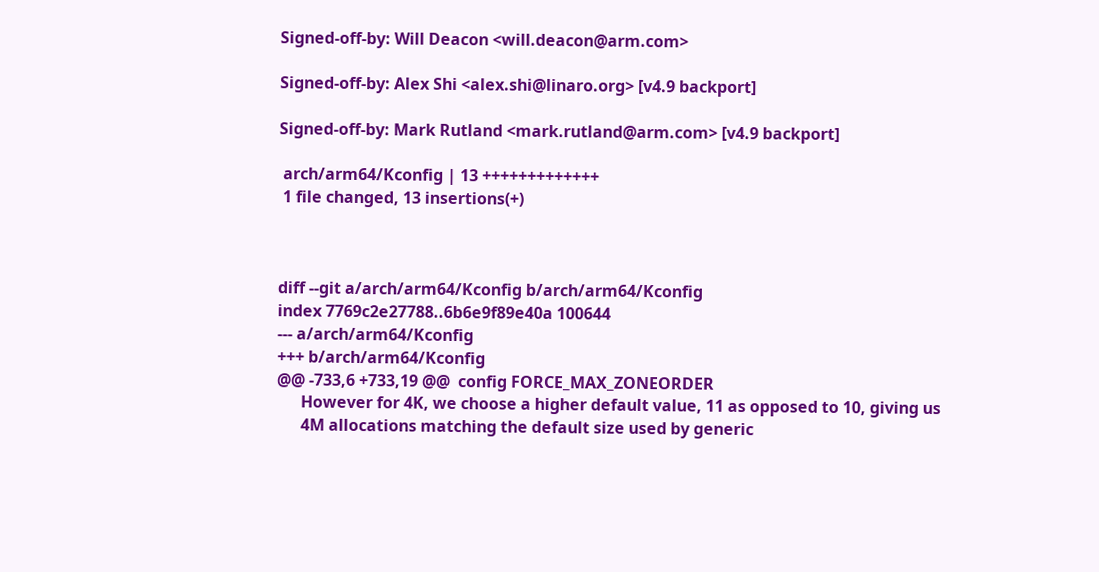Signed-off-by: Will Deacon <will.deacon@arm.com>

Signed-off-by: Alex Shi <alex.shi@linaro.org> [v4.9 backport]

Signed-off-by: Mark Rutland <mark.rutland@arm.com> [v4.9 backport]

 arch/arm64/Kconfig | 13 +++++++++++++
 1 file changed, 13 insertions(+)



diff --git a/arch/arm64/Kconfig b/arch/arm64/Kconfig
index 7769c2e27788..6b6e9f89e40a 100644
--- a/arch/arm64/Kconfig
+++ b/arch/arm64/Kconfig
@@ -733,6 +733,19 @@  config FORCE_MAX_ZONEORDER
      However for 4K, we choose a higher default value, 11 as opposed to 10, giving us
      4M allocations matching the default size used by generic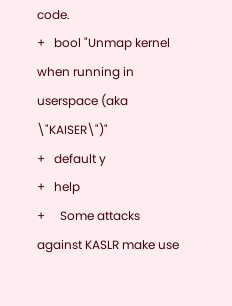code.
+   bool "Unmap kernel when running in userspace (aka \"KAISER\")"
+   default y
+   help
+     Some attacks against KASLR make use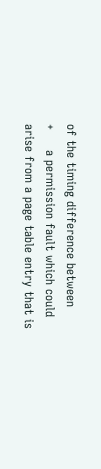of the timing difference between
+     a permission fault which could arise from a page table entry that is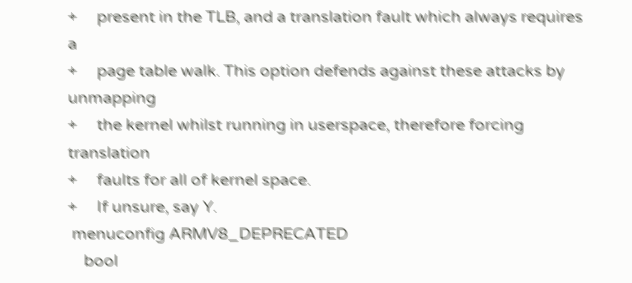+     present in the TLB, and a translation fault which always requires a
+     page table walk. This option defends against these attacks by unmapping
+     the kernel whilst running in userspace, therefore forcing translation
+     faults for all of kernel space.
+     If unsure, say Y.
 menuconfig ARMV8_DEPRECATED
    bool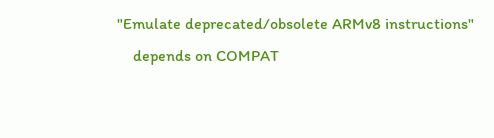"Emulate deprecated/obsolete ARMv8 instructions"
    depends on COMPAT